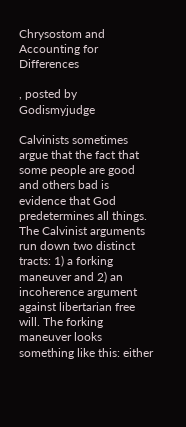Chrysostom and Accounting for Differences

, posted by Godismyjudge

Calvinists sometimes argue that the fact that some people are good and others bad is evidence that God predetermines all things. The Calvinist arguments run down two distinct tracts: 1) a forking maneuver and 2) an incoherence argument against libertarian free will. The forking maneuver looks something like this: either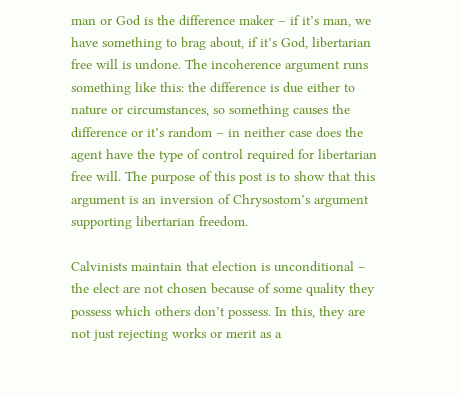man or God is the difference maker – if it’s man, we have something to brag about, if it’s God, libertarian free will is undone. The incoherence argument runs something like this: the difference is due either to nature or circumstances, so something causes the difference or it’s random – in neither case does the agent have the type of control required for libertarian free will. The purpose of this post is to show that this argument is an inversion of Chrysostom’s argument supporting libertarian freedom.

Calvinists maintain that election is unconditional – the elect are not chosen because of some quality they possess which others don’t possess. In this, they are not just rejecting works or merit as a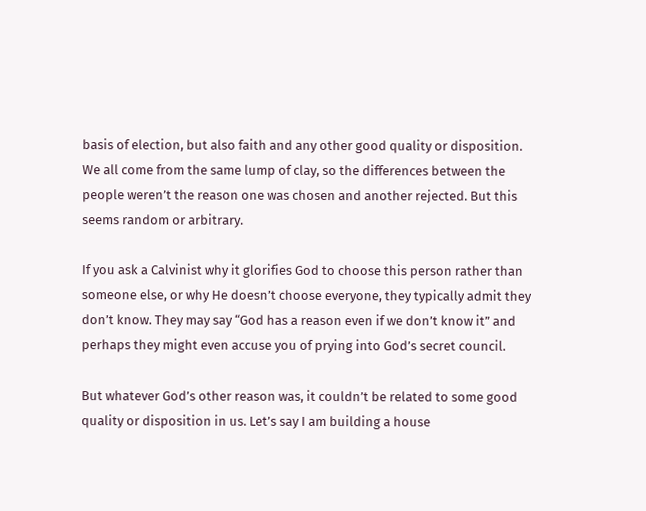basis of election, but also faith and any other good quality or disposition. We all come from the same lump of clay, so the differences between the people weren’t the reason one was chosen and another rejected. But this seems random or arbitrary.

If you ask a Calvinist why it glorifies God to choose this person rather than someone else, or why He doesn’t choose everyone, they typically admit they don’t know. They may say “God has a reason even if we don’t know it” and perhaps they might even accuse you of prying into God’s secret council.

But whatever God’s other reason was, it couldn’t be related to some good quality or disposition in us. Let’s say I am building a house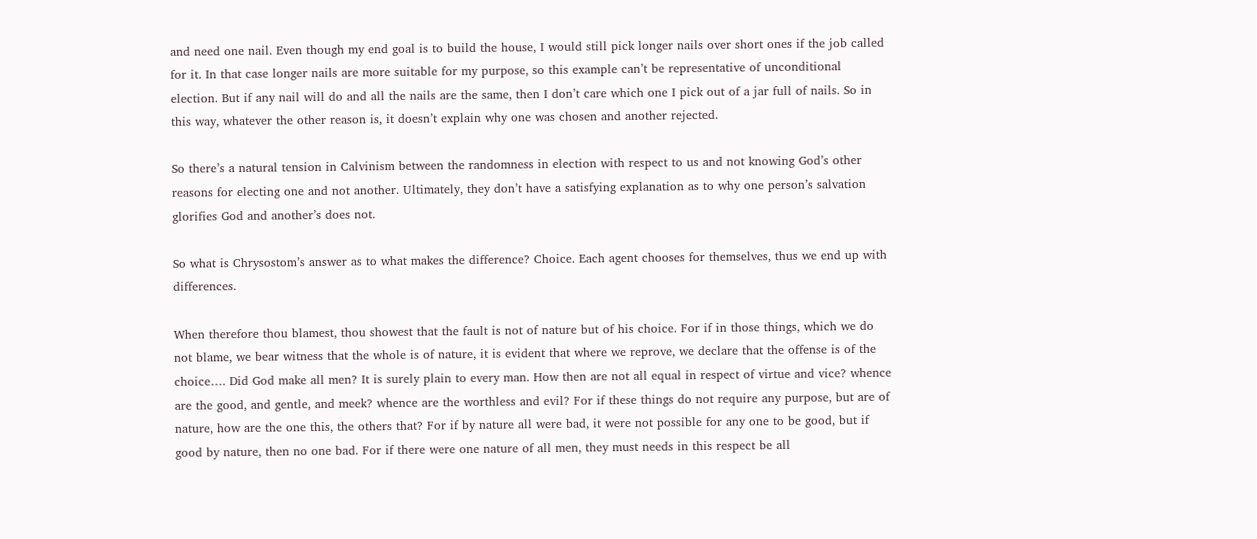and need one nail. Even though my end goal is to build the house, I would still pick longer nails over short ones if the job called for it. In that case longer nails are more suitable for my purpose, so this example can’t be representative of unconditional election. But if any nail will do and all the nails are the same, then I don’t care which one I pick out of a jar full of nails. So in this way, whatever the other reason is, it doesn’t explain why one was chosen and another rejected.

So there’s a natural tension in Calvinism between the randomness in election with respect to us and not knowing God’s other reasons for electing one and not another. Ultimately, they don’t have a satisfying explanation as to why one person’s salvation glorifies God and another’s does not.

So what is Chrysostom’s answer as to what makes the difference? Choice. Each agent chooses for themselves, thus we end up with differences.

When therefore thou blamest, thou showest that the fault is not of nature but of his choice. For if in those things, which we do not blame, we bear witness that the whole is of nature, it is evident that where we reprove, we declare that the offense is of the choice…. Did God make all men? It is surely plain to every man. How then are not all equal in respect of virtue and vice? whence are the good, and gentle, and meek? whence are the worthless and evil? For if these things do not require any purpose, but are of nature, how are the one this, the others that? For if by nature all were bad, it were not possible for any one to be good, but if good by nature, then no one bad. For if there were one nature of all men, they must needs in this respect be all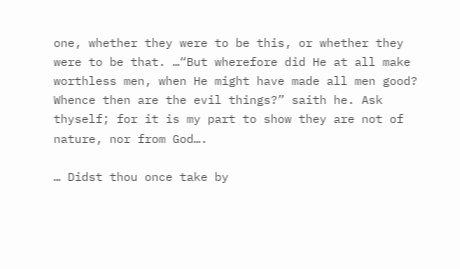one, whether they were to be this, or whether they were to be that. …“But wherefore did He at all make worthless men, when He might have made all men good? Whence then are the evil things?” saith he. Ask thyself; for it is my part to show they are not of nature, nor from God….

… Didst thou once take by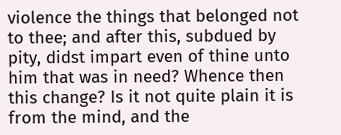violence the things that belonged not to thee; and after this, subdued by pity, didst impart even of thine unto him that was in need? Whence then this change? Is it not quite plain it is from the mind, and the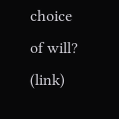choice of will? (link)